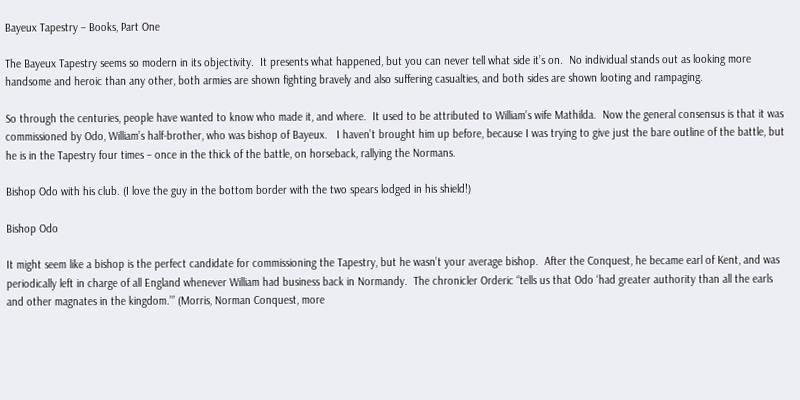Bayeux Tapestry – Books, Part One

The Bayeux Tapestry seems so modern in its objectivity.  It presents what happened, but you can never tell what side it’s on.  No individual stands out as looking more handsome and heroic than any other, both armies are shown fighting bravely and also suffering casualties, and both sides are shown looting and rampaging.

So through the centuries, people have wanted to know who made it, and where.  It used to be attributed to William’s wife Mathilda.  Now the general consensus is that it was commissioned by Odo, William’s half-brother, who was bishop of Bayeux.   I haven’t brought him up before, because I was trying to give just the bare outline of the battle, but he is in the Tapestry four times – once in the thick of the battle, on horseback, rallying the Normans.

Bishop Odo with his club. (I love the guy in the bottom border with the two spears lodged in his shield!)

Bishop Odo

It might seem like a bishop is the perfect candidate for commissioning the Tapestry, but he wasn’t your average bishop.  After the Conquest, he became earl of Kent, and was periodically left in charge of all England whenever William had business back in Normandy.  The chronicler Orderic “tells us that Odo ‘had greater authority than all the earls and other magnates in the kingdom.’” (Morris, Norman Conquest, more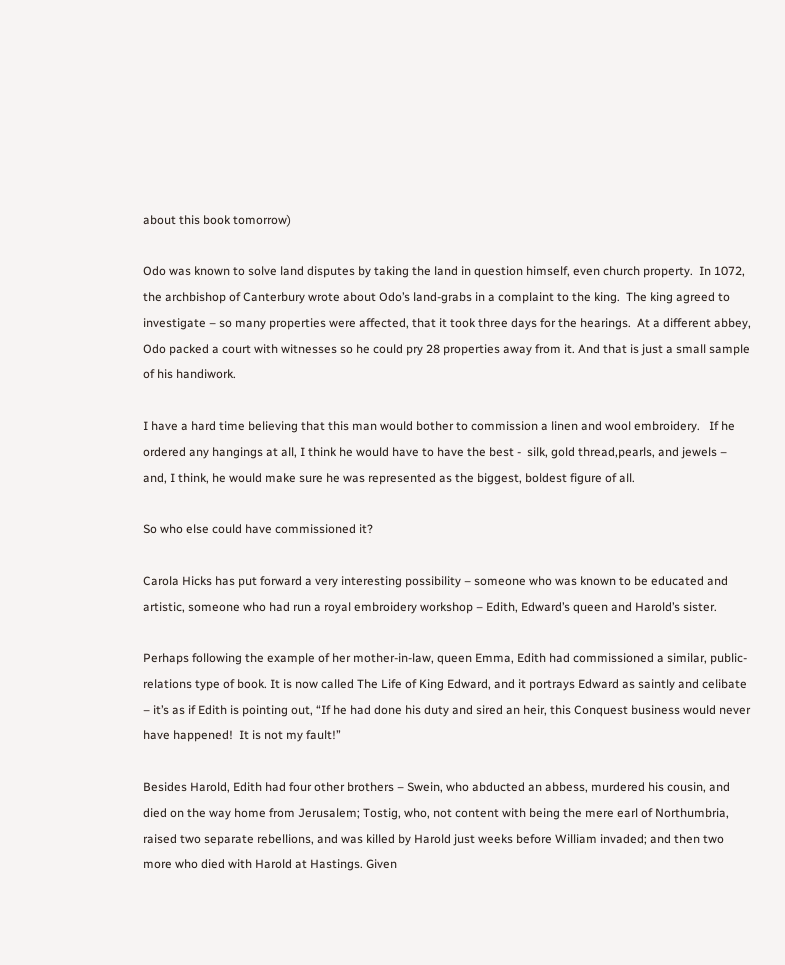about this book tomorrow)

Odo was known to solve land disputes by taking the land in question himself, even church property.  In 1072, the archbishop of Canterbury wrote about Odo’s land-grabs in a complaint to the king.  The king agreed to investigate – so many properties were affected, that it took three days for the hearings.  At a different abbey, Odo packed a court with witnesses so he could pry 28 properties away from it. And that is just a small sample of his handiwork.

I have a hard time believing that this man would bother to commission a linen and wool embroidery.   If he ordered any hangings at all, I think he would have to have the best -  silk, gold thread,pearls, and jewels – and, I think, he would make sure he was represented as the biggest, boldest figure of all.

So who else could have commissioned it?

Carola Hicks has put forward a very interesting possibility – someone who was known to be educated and artistic, someone who had run a royal embroidery workshop – Edith, Edward’s queen and Harold’s sister.

Perhaps following the example of her mother-in-law, queen Emma, Edith had commissioned a similar, public-relations type of book. It is now called The Life of King Edward, and it portrays Edward as saintly and celibate – it’s as if Edith is pointing out, “If he had done his duty and sired an heir, this Conquest business would never have happened!  It is not my fault!”

Besides Harold, Edith had four other brothers – Swein, who abducted an abbess, murdered his cousin, and died on the way home from Jerusalem; Tostig, who, not content with being the mere earl of Northumbria, raised two separate rebellions, and was killed by Harold just weeks before William invaded; and then two more who died with Harold at Hastings. Given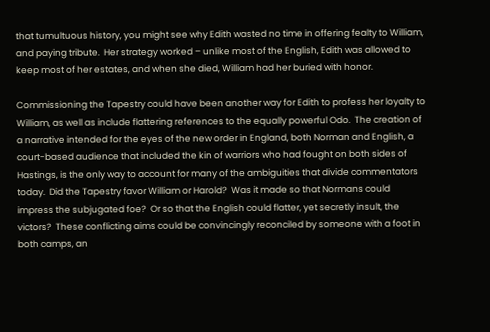that tumultuous history, you might see why Edith wasted no time in offering fealty to William, and paying tribute.  Her strategy worked – unlike most of the English, Edith was allowed to keep most of her estates, and when she died, William had her buried with honor.

Commissioning the Tapestry could have been another way for Edith to profess her loyalty to William, as well as include flattering references to the equally powerful Odo.  The creation of a narrative intended for the eyes of the new order in England, both Norman and English, a court-based audience that included the kin of warriors who had fought on both sides of Hastings, is the only way to account for many of the ambiguities that divide commentators today.  Did the Tapestry favor William or Harold?  Was it made so that Normans could impress the subjugated foe?  Or so that the English could flatter, yet secretly insult, the victors?  These conflicting aims could be convincingly reconciled by someone with a foot in both camps, an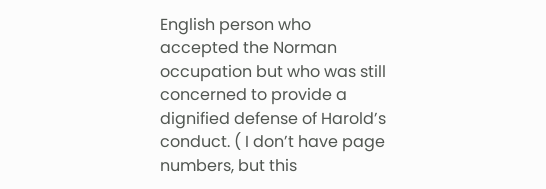English person who accepted the Norman occupation but who was still concerned to provide a dignified defense of Harold’s conduct. ( I don’t have page numbers, but this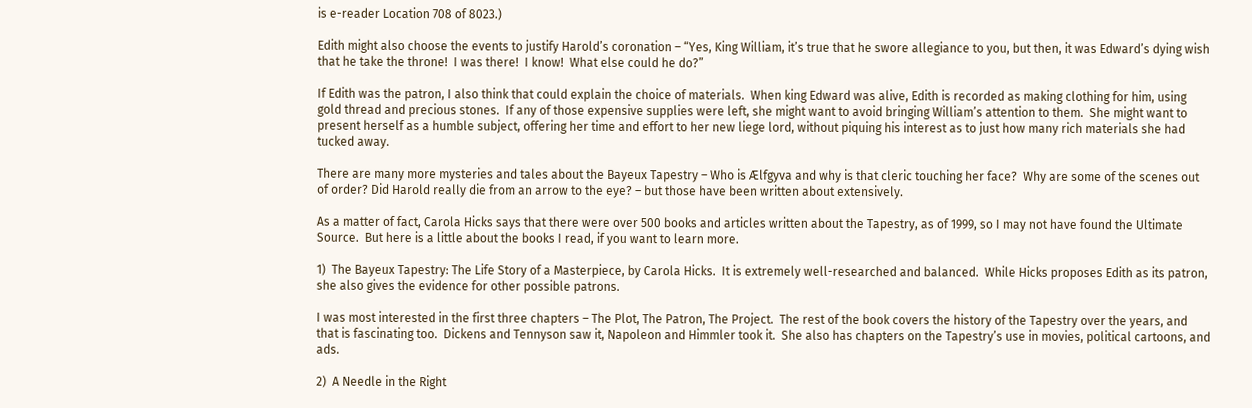is e-reader Location 708 of 8023.)

Edith might also choose the events to justify Harold’s coronation – “Yes, King William, it’s true that he swore allegiance to you, but then, it was Edward’s dying wish that he take the throne!  I was there!  I know!  What else could he do?”

If Edith was the patron, I also think that could explain the choice of materials.  When king Edward was alive, Edith is recorded as making clothing for him, using gold thread and precious stones.  If any of those expensive supplies were left, she might want to avoid bringing William’s attention to them.  She might want to present herself as a humble subject, offering her time and effort to her new liege lord, without piquing his interest as to just how many rich materials she had tucked away.

There are many more mysteries and tales about the Bayeux Tapestry – Who is Ælfgyva and why is that cleric touching her face?  Why are some of the scenes out of order? Did Harold really die from an arrow to the eye? – but those have been written about extensively.

As a matter of fact, Carola Hicks says that there were over 500 books and articles written about the Tapestry, as of 1999, so I may not have found the Ultimate Source.  But here is a little about the books I read, if you want to learn more.

1)  The Bayeux Tapestry: The Life Story of a Masterpiece, by Carola Hicks.  It is extremely well-researched and balanced.  While Hicks proposes Edith as its patron, she also gives the evidence for other possible patrons.

I was most interested in the first three chapters – The Plot, The Patron, The Project.  The rest of the book covers the history of the Tapestry over the years, and that is fascinating too.  Dickens and Tennyson saw it, Napoleon and Himmler took it.  She also has chapters on the Tapestry’s use in movies, political cartoons, and ads.

2)  A Needle in the Right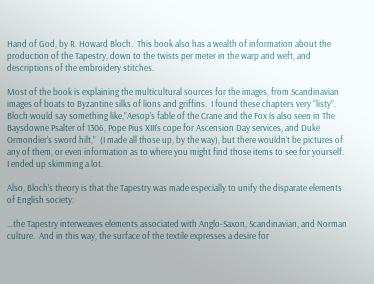Hand of God, by R. Howard Bloch.  This book also has a wealth of information about the production of the Tapestry, down to the twists per meter in the warp and weft, and descriptions of the embroidery stitches.

Most of the book is explaining the multicultural sources for the images, from Scandinavian images of boats to Byzantine silks of lions and griffins.  I found these chapters very “listy”.  Bloch would say something like,”Aesop’s fable of the Crane and the Fox is also seen in The Baysdowne Psalter of 1306, Pope Pius XIII’s cope for Ascension Day services, and Duke Ormondier’s sword hilt,”  (I made all those up, by the way), but there wouldn’t be pictures of any of them, or even information as to where you might find those items to see for yourself.  I ended up skimming a lot.

Also, Bloch’s theory is that the Tapestry was made especially to unify the disparate elements of English society:

…the Tapestry interweaves elements associated with Anglo-Saxon, Scandinavian, and Norman culture.  And in this way, the surface of the textile expresses a desire for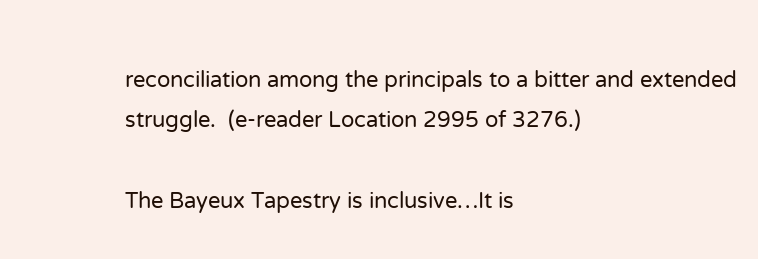reconciliation among the principals to a bitter and extended struggle.  (e-reader Location 2995 of 3276.)

The Bayeux Tapestry is inclusive…It is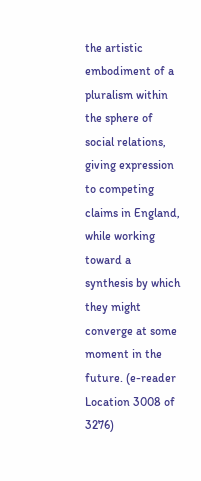the artistic embodiment of a pluralism within the sphere of social relations, giving expression to competing claims in England, while working toward a synthesis by which they might converge at some moment in the future. (e-reader Location 3008 of 3276)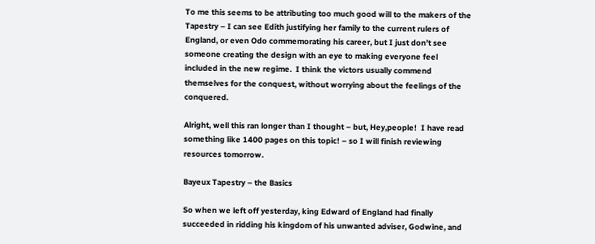To me this seems to be attributing too much good will to the makers of the Tapestry – I can see Edith justifying her family to the current rulers of England, or even Odo commemorating his career, but I just don’t see someone creating the design with an eye to making everyone feel included in the new regime.  I think the victors usually commend themselves for the conquest, without worrying about the feelings of the conquered.

Alright, well this ran longer than I thought – but, Hey,people!  I have read something like 1400 pages on this topic! – so I will finish reviewing resources tomorrow.

Bayeux Tapestry – the Basics

So when we left off yesterday, king Edward of England had finally succeeded in ridding his kingdom of his unwanted adviser, Godwine, and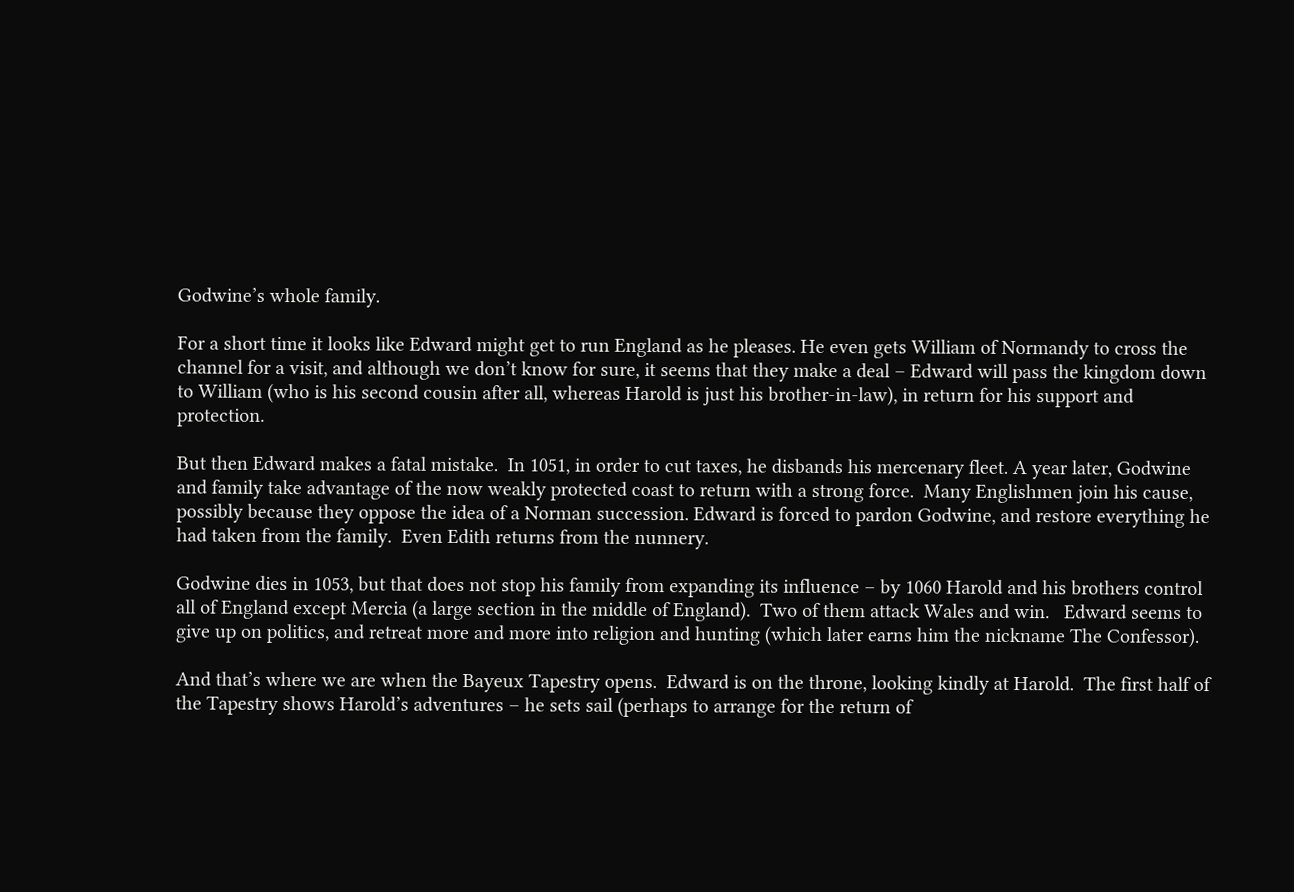Godwine’s whole family.

For a short time it looks like Edward might get to run England as he pleases. He even gets William of Normandy to cross the channel for a visit, and although we don’t know for sure, it seems that they make a deal – Edward will pass the kingdom down to William (who is his second cousin after all, whereas Harold is just his brother-in-law), in return for his support and protection.

But then Edward makes a fatal mistake.  In 1051, in order to cut taxes, he disbands his mercenary fleet. A year later, Godwine and family take advantage of the now weakly protected coast to return with a strong force.  Many Englishmen join his cause, possibly because they oppose the idea of a Norman succession. Edward is forced to pardon Godwine, and restore everything he had taken from the family.  Even Edith returns from the nunnery.

Godwine dies in 1053, but that does not stop his family from expanding its influence – by 1060 Harold and his brothers control all of England except Mercia (a large section in the middle of England).  Two of them attack Wales and win.   Edward seems to give up on politics, and retreat more and more into religion and hunting (which later earns him the nickname The Confessor).

And that’s where we are when the Bayeux Tapestry opens.  Edward is on the throne, looking kindly at Harold.  The first half of the Tapestry shows Harold’s adventures – he sets sail (perhaps to arrange for the return of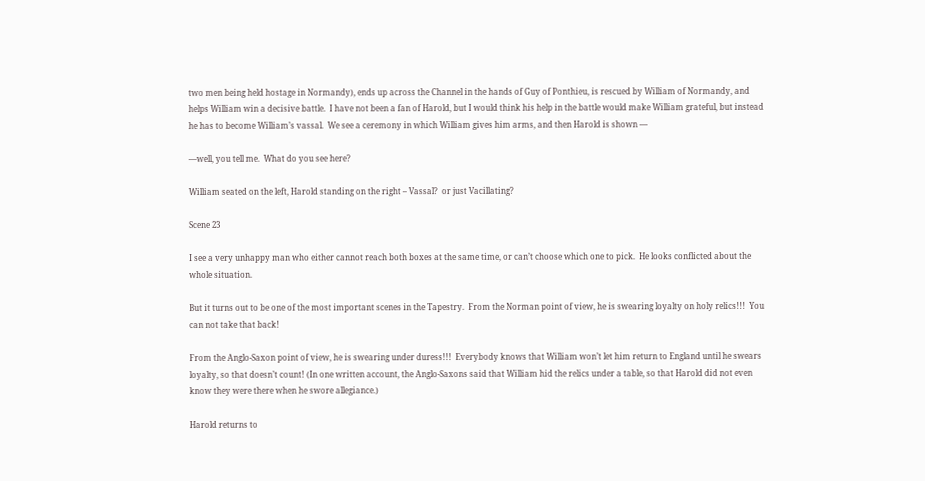two men being held hostage in Normandy), ends up across the Channel in the hands of Guy of Ponthieu, is rescued by William of Normandy, and helps William win a decisive battle.  I have not been a fan of Harold, but I would think his help in the battle would make William grateful, but instead he has to become William’s vassal.  We see a ceremony in which William gives him arms, and then Harold is shown —

—well, you tell me.  What do you see here?

William seated on the left, Harold standing on the right – Vassal?  or just Vacillating?

Scene 23

I see a very unhappy man who either cannot reach both boxes at the same time, or can’t choose which one to pick.  He looks conflicted about the whole situation.

But it turns out to be one of the most important scenes in the Tapestry.  From the Norman point of view, he is swearing loyalty on holy relics!!!  You can not take that back!

From the Anglo-Saxon point of view, he is swearing under duress!!!  Everybody knows that William won’t let him return to England until he swears loyalty, so that doesn’t count! (In one written account, the Anglo-Saxons said that William hid the relics under a table, so that Harold did not even know they were there when he swore allegiance.)

Harold returns to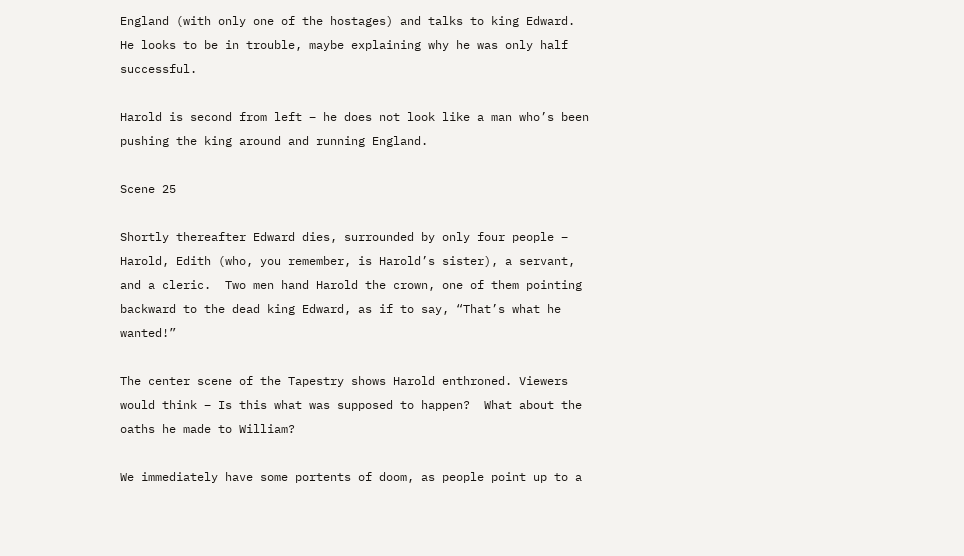England (with only one of the hostages) and talks to king Edward. He looks to be in trouble, maybe explaining why he was only half successful.

Harold is second from left – he does not look like a man who’s been pushing the king around and running England.

Scene 25

Shortly thereafter Edward dies, surrounded by only four people – Harold, Edith (who, you remember, is Harold’s sister), a servant, and a cleric.  Two men hand Harold the crown, one of them pointing backward to the dead king Edward, as if to say, “That’s what he wanted!”

The center scene of the Tapestry shows Harold enthroned. Viewers would think – Is this what was supposed to happen?  What about the oaths he made to William?

We immediately have some portents of doom, as people point up to a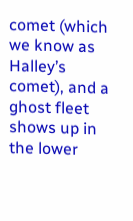comet (which we know as Halley’s comet), and a ghost fleet shows up in the lower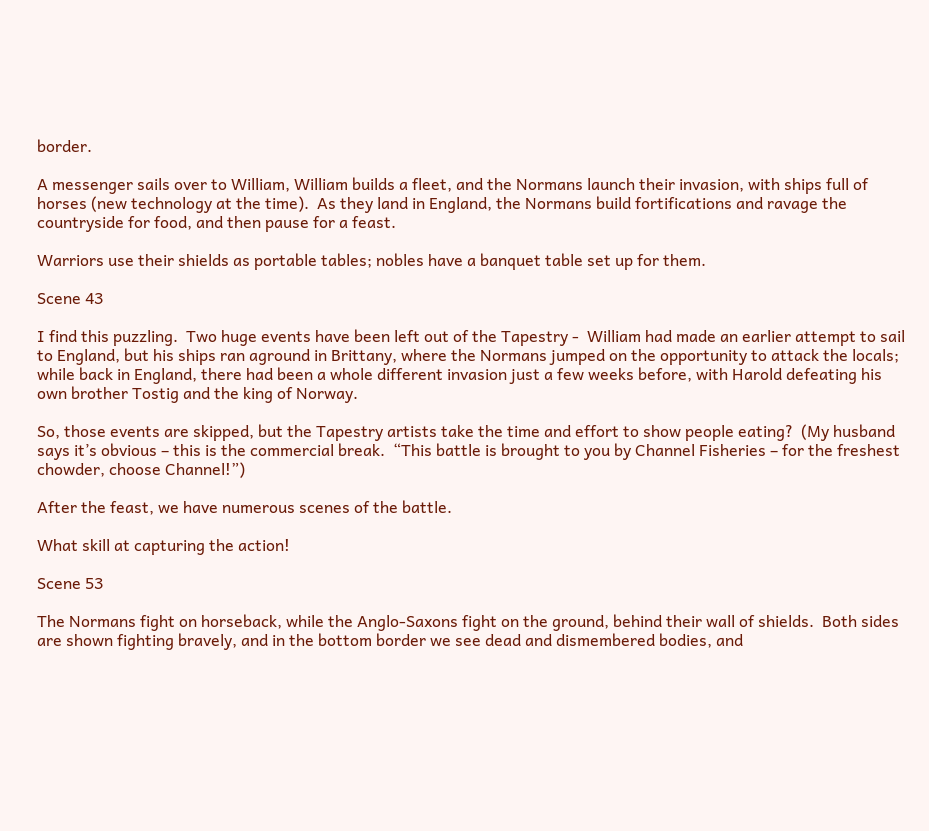border.

A messenger sails over to William, William builds a fleet, and the Normans launch their invasion, with ships full of horses (new technology at the time).  As they land in England, the Normans build fortifications and ravage the countryside for food, and then pause for a feast.

Warriors use their shields as portable tables; nobles have a banquet table set up for them.

Scene 43

I find this puzzling.  Two huge events have been left out of the Tapestry -  William had made an earlier attempt to sail to England, but his ships ran aground in Brittany, where the Normans jumped on the opportunity to attack the locals; while back in England, there had been a whole different invasion just a few weeks before, with Harold defeating his own brother Tostig and the king of Norway.

So, those events are skipped, but the Tapestry artists take the time and effort to show people eating?  (My husband says it’s obvious – this is the commercial break.  “This battle is brought to you by Channel Fisheries – for the freshest chowder, choose Channel!”)

After the feast, we have numerous scenes of the battle.

What skill at capturing the action!

Scene 53

The Normans fight on horseback, while the Anglo-Saxons fight on the ground, behind their wall of shields.  Both sides are shown fighting bravely, and in the bottom border we see dead and dismembered bodies, and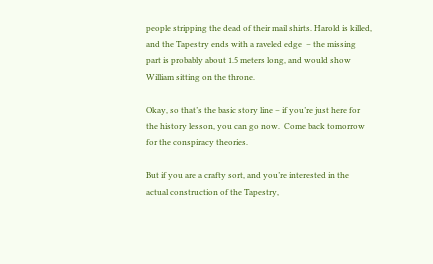people stripping the dead of their mail shirts. Harold is killed, and the Tapestry ends with a raveled edge  – the missing part is probably about 1.5 meters long, and would show William sitting on the throne.

Okay, so that’s the basic story line – if you’re just here for the history lesson, you can go now.  Come back tomorrow for the conspiracy theories.

But if you are a crafty sort, and you’re interested in the actual construction of the Tapestry,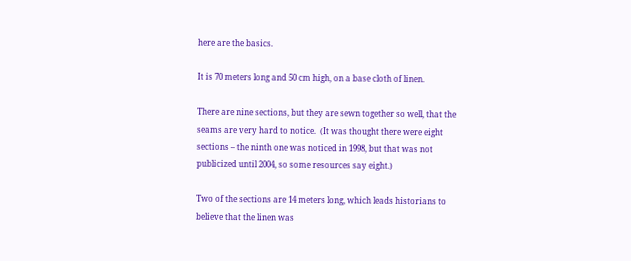here are the basics.

It is 70 meters long and 50 cm high, on a base cloth of linen.

There are nine sections, but they are sewn together so well, that the seams are very hard to notice.  (It was thought there were eight sections – the ninth one was noticed in 1998, but that was not publicized until 2004, so some resources say eight.)

Two of the sections are 14 meters long, which leads historians to believe that the linen was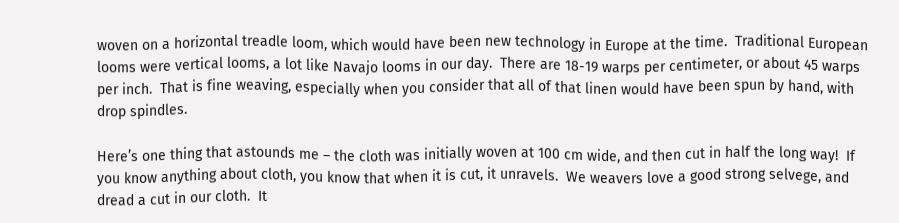woven on a horizontal treadle loom, which would have been new technology in Europe at the time.  Traditional European looms were vertical looms, a lot like Navajo looms in our day.  There are 18-19 warps per centimeter, or about 45 warps per inch.  That is fine weaving, especially when you consider that all of that linen would have been spun by hand, with drop spindles.

Here’s one thing that astounds me – the cloth was initially woven at 100 cm wide, and then cut in half the long way!  If you know anything about cloth, you know that when it is cut, it unravels.  We weavers love a good strong selvege, and dread a cut in our cloth.  It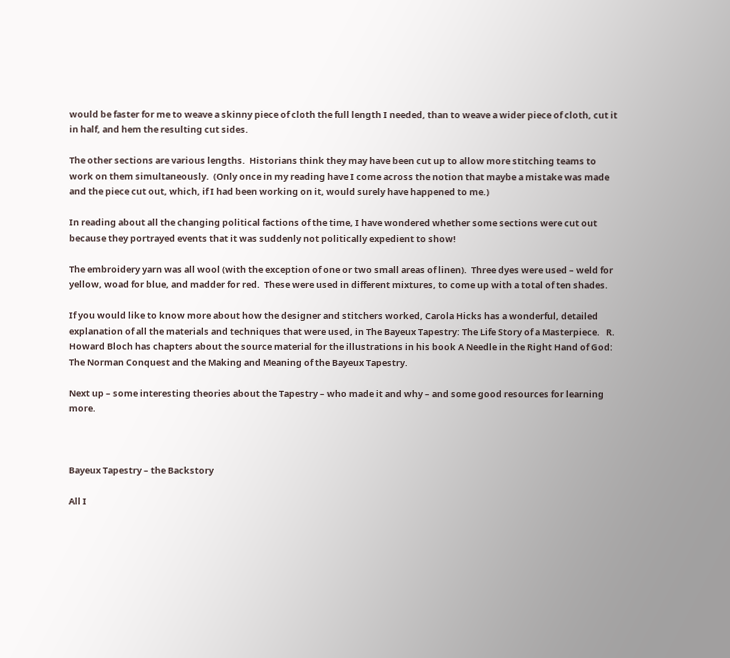would be faster for me to weave a skinny piece of cloth the full length I needed, than to weave a wider piece of cloth, cut it in half, and hem the resulting cut sides.

The other sections are various lengths.  Historians think they may have been cut up to allow more stitching teams to work on them simultaneously.  (Only once in my reading have I come across the notion that maybe a mistake was made and the piece cut out, which, if I had been working on it, would surely have happened to me.)

In reading about all the changing political factions of the time, I have wondered whether some sections were cut out because they portrayed events that it was suddenly not politically expedient to show!

The embroidery yarn was all wool (with the exception of one or two small areas of linen).  Three dyes were used – weld for yellow, woad for blue, and madder for red.  These were used in different mixtures, to come up with a total of ten shades.

If you would like to know more about how the designer and stitchers worked, Carola Hicks has a wonderful, detailed explanation of all the materials and techniques that were used, in The Bayeux Tapestry: The Life Story of a Masterpiece.   R. Howard Bloch has chapters about the source material for the illustrations in his book A Needle in the Right Hand of God: The Norman Conquest and the Making and Meaning of the Bayeux Tapestry.

Next up – some interesting theories about the Tapestry – who made it and why – and some good resources for learning more.



Bayeux Tapestry – the Backstory

All I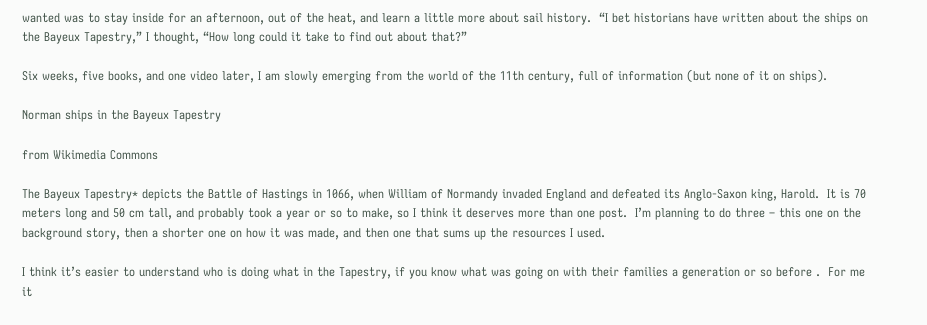wanted was to stay inside for an afternoon, out of the heat, and learn a little more about sail history.  “I bet historians have written about the ships on the Bayeux Tapestry,” I thought, “How long could it take to find out about that?”

Six weeks, five books, and one video later, I am slowly emerging from the world of the 11th century, full of information (but none of it on ships).

Norman ships in the Bayeux Tapestry

from Wikimedia Commons

The Bayeux Tapestry* depicts the Battle of Hastings in 1066, when William of Normandy invaded England and defeated its Anglo-Saxon king, Harold.  It is 70 meters long and 50 cm tall, and probably took a year or so to make, so I think it deserves more than one post.  I’m planning to do three – this one on the background story, then a shorter one on how it was made, and then one that sums up the resources I used.

I think it’s easier to understand who is doing what in the Tapestry, if you know what was going on with their families a generation or so before .  For me it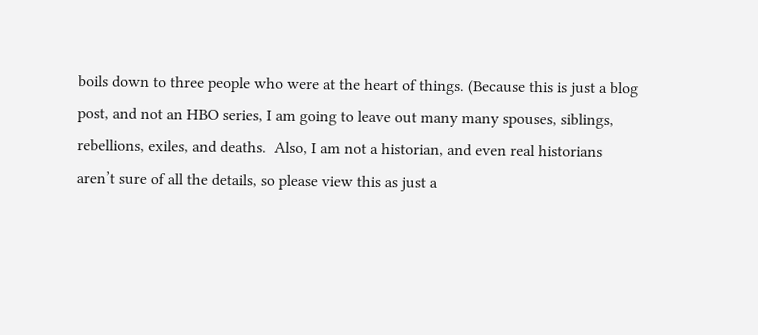boils down to three people who were at the heart of things. (Because this is just a blog post, and not an HBO series, I am going to leave out many many spouses, siblings, rebellions, exiles, and deaths.  Also, I am not a historian, and even real historians aren’t sure of all the details, so please view this as just a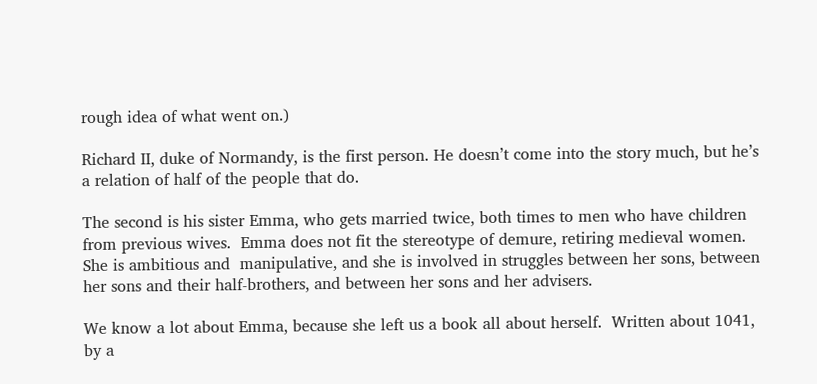rough idea of what went on.)

Richard II, duke of Normandy, is the first person. He doesn’t come into the story much, but he’s a relation of half of the people that do.

The second is his sister Emma, who gets married twice, both times to men who have children from previous wives.  Emma does not fit the stereotype of demure, retiring medieval women.  She is ambitious and  manipulative, and she is involved in struggles between her sons, between her sons and their half-brothers, and between her sons and her advisers.

We know a lot about Emma, because she left us a book all about herself.  Written about 1041, by a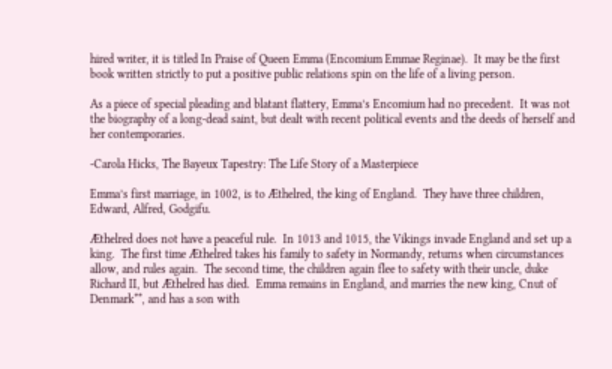hired writer, it is titled In Praise of Queen Emma (Encomium Emmae Reginae).  It may be the first book written strictly to put a positive public relations spin on the life of a living person.

As a piece of special pleading and blatant flattery, Emma’s Encomium had no precedent.  It was not the biography of a long-dead saint, but dealt with recent political events and the deeds of herself and her contemporaries.

-Carola Hicks, The Bayeux Tapestry: The Life Story of a Masterpiece

Emma’s first marriage, in 1002, is to Æthelred, the king of England.  They have three children, Edward, Alfred, Godgifu.

Æthelred does not have a peaceful rule.  In 1013 and 1015, the Vikings invade England and set up a king.  The first time Æthelred takes his family to safety in Normandy, returns when circumstances allow, and rules again.  The second time, the children again flee to safety with their uncle, duke Richard II, but Æthelred has died.  Emma remains in England, and marries the new king, Cnut of Denmark**, and has a son with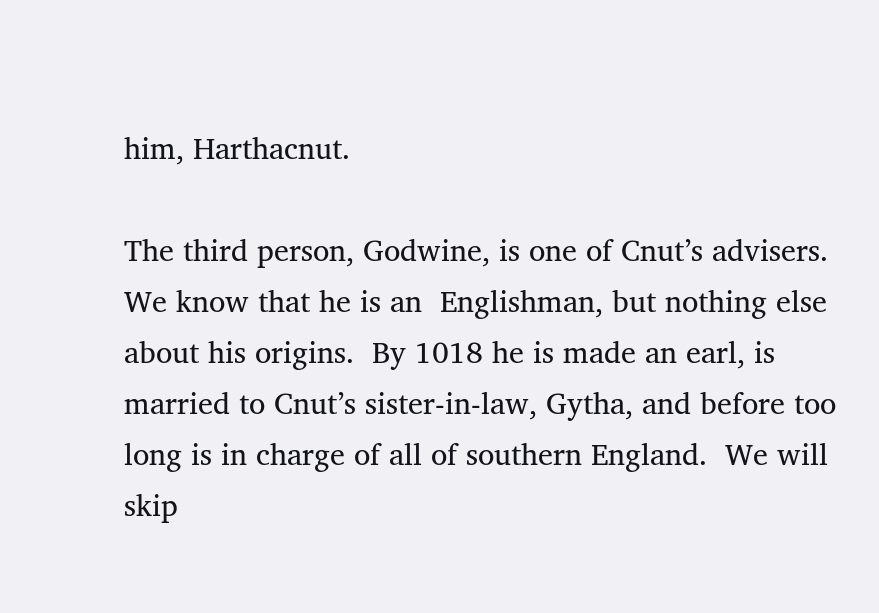him, Harthacnut.

The third person, Godwine, is one of Cnut’s advisers.  We know that he is an  Englishman, but nothing else about his origins.  By 1018 he is made an earl, is married to Cnut’s sister-in-law, Gytha, and before too long is in charge of all of southern England.  We will skip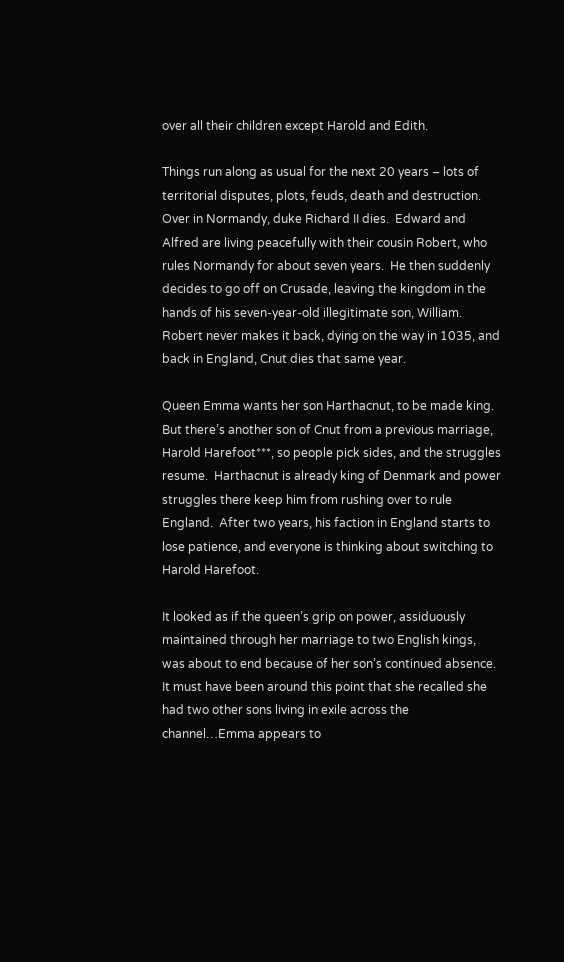over all their children except Harold and Edith.

Things run along as usual for the next 20 years – lots of territorial disputes, plots, feuds, death and destruction.  Over in Normandy, duke Richard II dies.  Edward and Alfred are living peacefully with their cousin Robert, who rules Normandy for about seven years.  He then suddenly decides to go off on Crusade, leaving the kingdom in the hands of his seven-year-old illegitimate son, William.  Robert never makes it back, dying on the way in 1035, and back in England, Cnut dies that same year.

Queen Emma wants her son Harthacnut, to be made king.  But there’s another son of Cnut from a previous marriage, Harold Harefoot***, so people pick sides, and the struggles resume.  Harthacnut is already king of Denmark and power struggles there keep him from rushing over to rule England.  After two years, his faction in England starts to lose patience, and everyone is thinking about switching to Harold Harefoot.

It looked as if the queen’s grip on power, assiduously maintained through her marriage to two English kings, was about to end because of her son’s continued absence.  It must have been around this point that she recalled she had two other sons living in exile across the channel…Emma appears to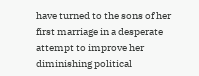have turned to the sons of her first marriage in a desperate attempt to improve her diminishing political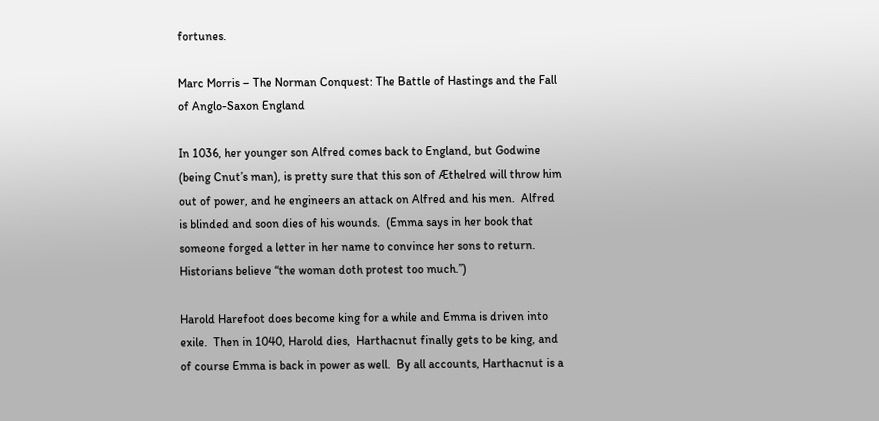fortunes.

Marc Morris – The Norman Conquest: The Battle of Hastings and the Fall of Anglo-Saxon England

In 1036, her younger son Alfred comes back to England, but Godwine (being Cnut’s man), is pretty sure that this son of Æthelred will throw him out of power, and he engineers an attack on Alfred and his men.  Alfred is blinded and soon dies of his wounds.  (Emma says in her book that someone forged a letter in her name to convince her sons to return.  Historians believe “the woman doth protest too much.”)

Harold Harefoot does become king for a while and Emma is driven into exile.  Then in 1040, Harold dies,  Harthacnut finally gets to be king, and of course Emma is back in power as well.  By all accounts, Harthacnut is a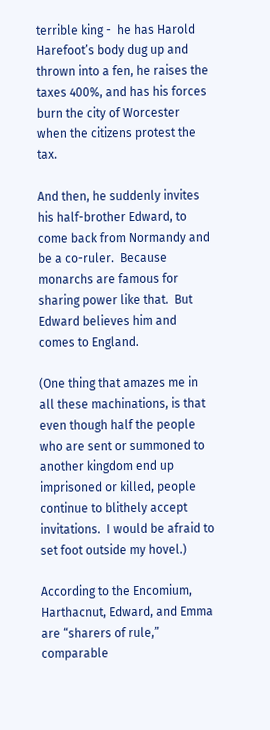terrible king -  he has Harold Harefoot’s body dug up and thrown into a fen, he raises the taxes 400%, and has his forces burn the city of Worcester when the citizens protest the tax.

And then, he suddenly invites his half-brother Edward, to come back from Normandy and be a co-ruler.  Because monarchs are famous for sharing power like that.  But Edward believes him and comes to England.

(One thing that amazes me in all these machinations, is that even though half the people who are sent or summoned to another kingdom end up imprisoned or killed, people continue to blithely accept invitations.  I would be afraid to set foot outside my hovel.)

According to the Encomium, Harthacnut, Edward, and Emma are “sharers of rule,” comparable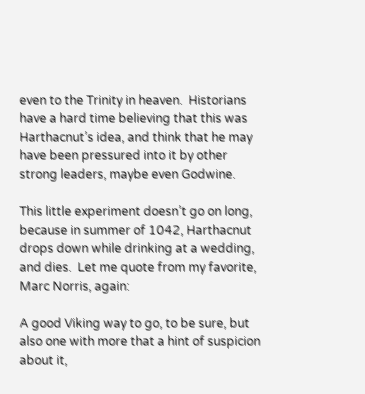even to the Trinity in heaven.  Historians have a hard time believing that this was Harthacnut’s idea, and think that he may have been pressured into it by other strong leaders, maybe even Godwine.

This little experiment doesn’t go on long, because in summer of 1042, Harthacnut drops down while drinking at a wedding, and dies.  Let me quote from my favorite, Marc Norris, again:

A good Viking way to go, to be sure, but also one with more that a hint of suspicion about it,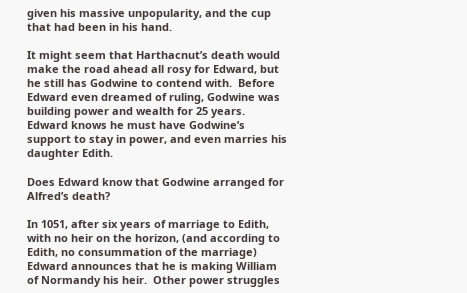given his massive unpopularity, and the cup that had been in his hand.

It might seem that Harthacnut’s death would make the road ahead all rosy for Edward, but he still has Godwine to contend with.  Before Edward even dreamed of ruling, Godwine was building power and wealth for 25 years.  Edward knows he must have Godwine’s support to stay in power, and even marries his daughter Edith.

Does Edward know that Godwine arranged for Alfred’s death?

In 1051, after six years of marriage to Edith, with no heir on the horizon, (and according to Edith, no consummation of the marriage) Edward announces that he is making William of Normandy his heir.  Other power struggles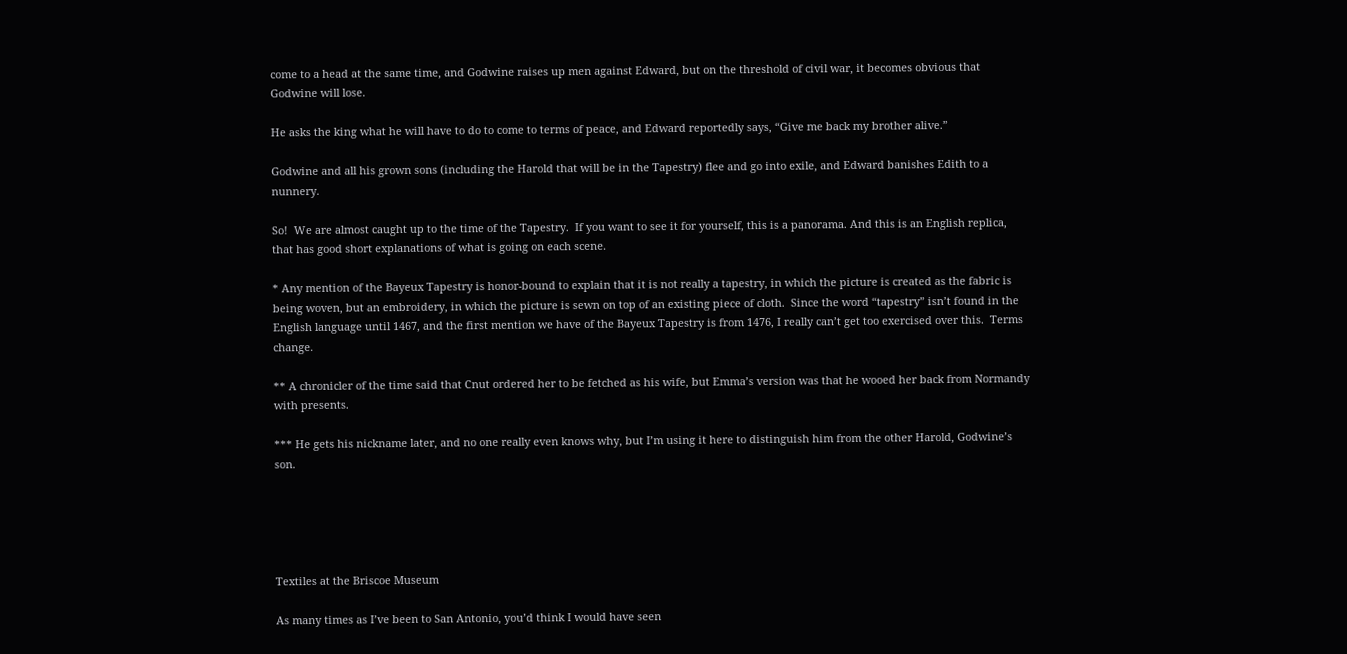come to a head at the same time, and Godwine raises up men against Edward, but on the threshold of civil war, it becomes obvious that Godwine will lose.

He asks the king what he will have to do to come to terms of peace, and Edward reportedly says, “Give me back my brother alive.”

Godwine and all his grown sons (including the Harold that will be in the Tapestry) flee and go into exile, and Edward banishes Edith to a nunnery.

So!  We are almost caught up to the time of the Tapestry.  If you want to see it for yourself, this is a panorama. And this is an English replica, that has good short explanations of what is going on each scene.

* Any mention of the Bayeux Tapestry is honor-bound to explain that it is not really a tapestry, in which the picture is created as the fabric is being woven, but an embroidery, in which the picture is sewn on top of an existing piece of cloth.  Since the word “tapestry” isn’t found in the English language until 1467, and the first mention we have of the Bayeux Tapestry is from 1476, I really can’t get too exercised over this.  Terms change.

** A chronicler of the time said that Cnut ordered her to be fetched as his wife, but Emma’s version was that he wooed her back from Normandy with presents.

*** He gets his nickname later, and no one really even knows why, but I’m using it here to distinguish him from the other Harold, Godwine’s son.





Textiles at the Briscoe Museum

As many times as I’ve been to San Antonio, you’d think I would have seen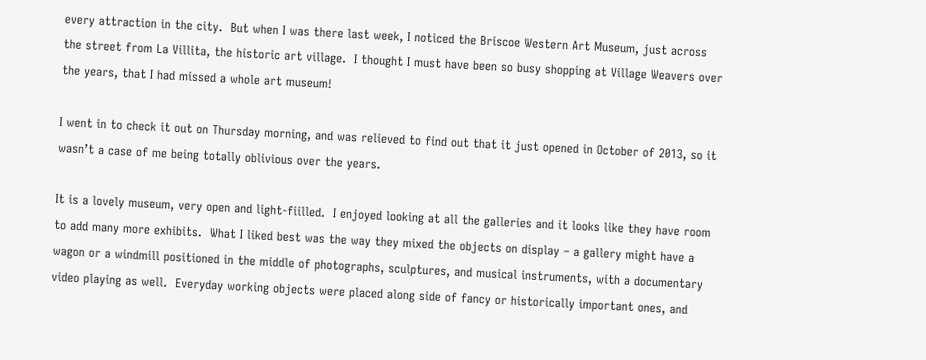every attraction in the city.  But when I was there last week, I noticed the Briscoe Western Art Museum, just across the street from La Villita, the historic art village.  I thought I must have been so busy shopping at Village Weavers over the years, that I had missed a whole art museum!

I went in to check it out on Thursday morning, and was relieved to find out that it just opened in October of 2013, so it wasn’t a case of me being totally oblivious over the years.

It is a lovely museum, very open and light-fiilled.  I enjoyed looking at all the galleries and it looks like they have room to add many more exhibits.  What I liked best was the way they mixed the objects on display – a gallery might have a wagon or a windmill positioned in the middle of photographs, sculptures, and musical instruments, with a documentary video playing as well.  Everyday working objects were placed along side of fancy or historically important ones, and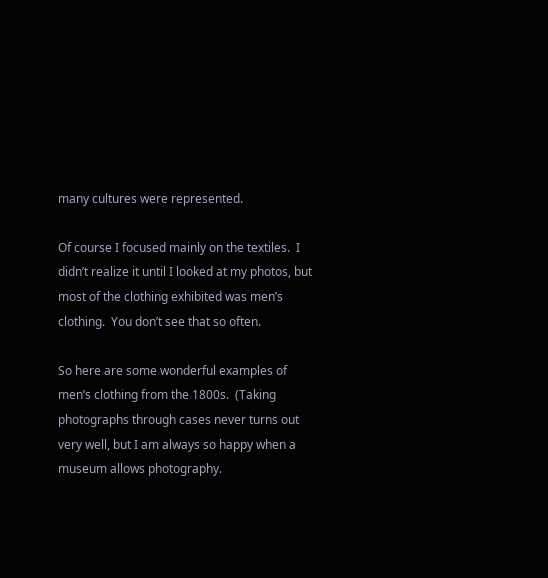many cultures were represented.

Of course I focused mainly on the textiles.  I didn’t realize it until I looked at my photos, but most of the clothing exhibited was men’s clothing.  You don’t see that so often.

So here are some wonderful examples of men’s clothing from the 1800s.  (Taking photographs through cases never turns out very well, but I am always so happy when a museum allows photography.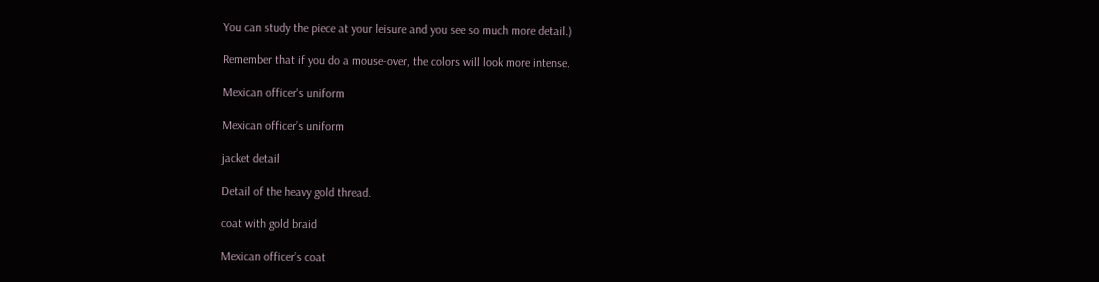You can study the piece at your leisure and you see so much more detail.)

Remember that if you do a mouse-over, the colors will look more intense.

Mexican officer's uniform

Mexican officer’s uniform

jacket detail

Detail of the heavy gold thread.

coat with gold braid

Mexican officer’s coat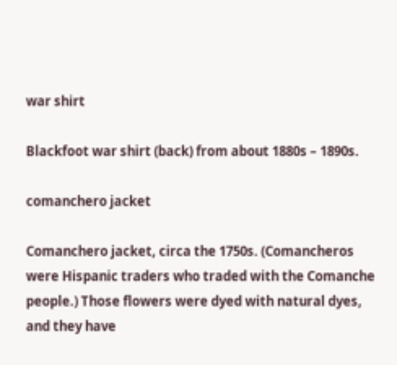war shirt

Blackfoot war shirt (back) from about 1880s – 1890s.

comanchero jacket

Comanchero jacket, circa the 1750s. (Comancheros were Hispanic traders who traded with the Comanche people.) Those flowers were dyed with natural dyes, and they have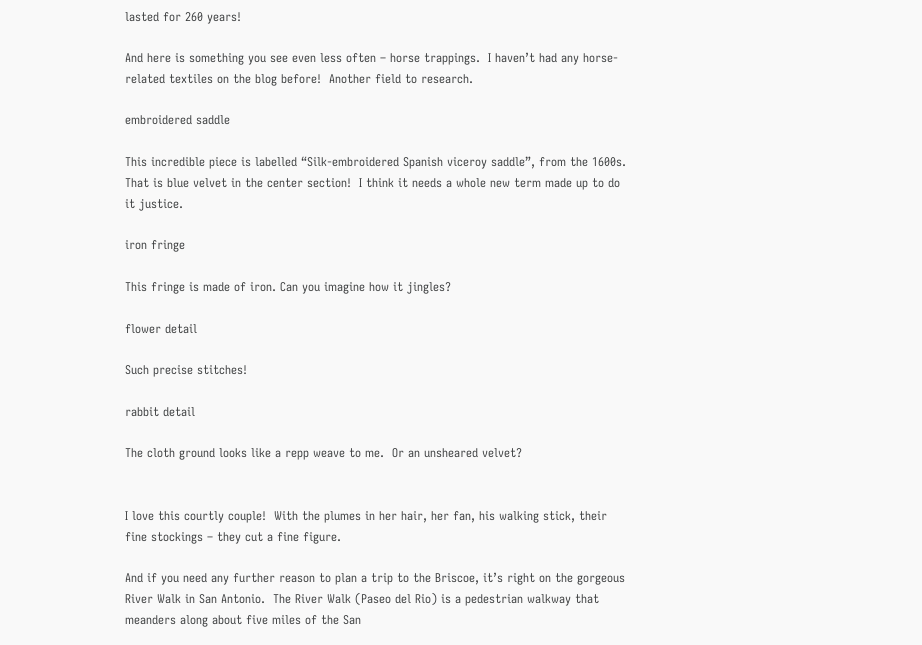lasted for 260 years!

And here is something you see even less often – horse trappings.  I haven’t had any horse-related textiles on the blog before!  Another field to research.

embroidered saddle

This incredible piece is labelled “Silk-embroidered Spanish viceroy saddle”, from the 1600s. That is blue velvet in the center section!  I think it needs a whole new term made up to do it justice.

iron fringe

This fringe is made of iron. Can you imagine how it jingles?

flower detail

Such precise stitches!

rabbit detail

The cloth ground looks like a repp weave to me.  Or an unsheared velvet?


I love this courtly couple!  With the plumes in her hair, her fan, his walking stick, their fine stockings – they cut a fine figure.

And if you need any further reason to plan a trip to the Briscoe, it’s right on the gorgeous River Walk in San Antonio.  The River Walk (Paseo del Rio) is a pedestrian walkway that meanders along about five miles of the San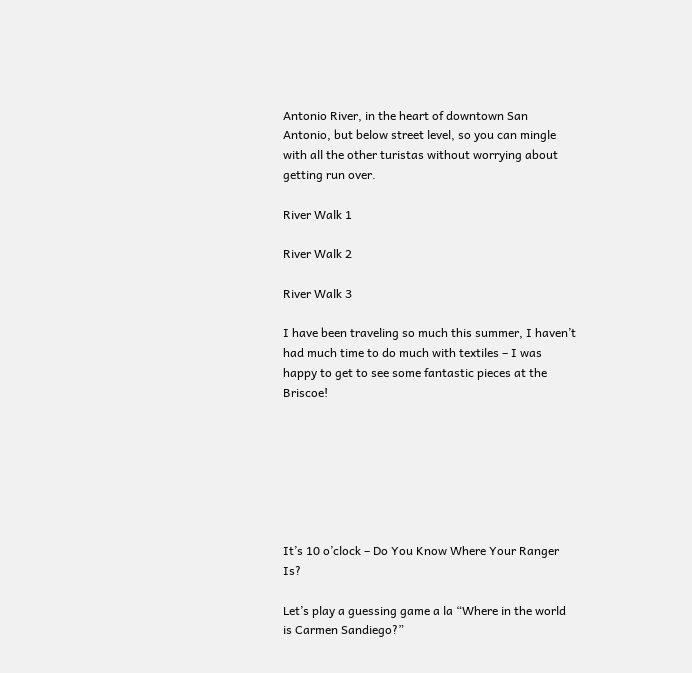Antonio River, in the heart of downtown San Antonio, but below street level, so you can mingle with all the other turistas without worrying about getting run over.

River Walk 1

River Walk 2

River Walk 3

I have been traveling so much this summer, I haven’t had much time to do much with textiles – I was happy to get to see some fantastic pieces at the Briscoe!







It’s 10 o’clock – Do You Know Where Your Ranger Is?

Let’s play a guessing game a la “Where in the world is Carmen Sandiego?”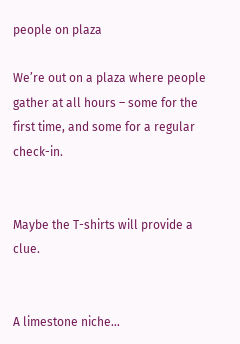people on plaza

We’re out on a plaza where people gather at all hours – some for the first time, and some for a regular check-in.


Maybe the T-shirts will provide a clue.


A limestone niche…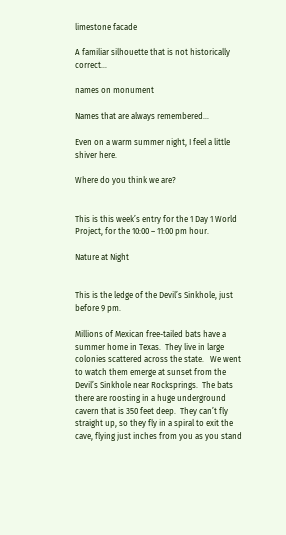limestone facade

A familiar silhouette that is not historically correct…

names on monument

Names that are always remembered…

Even on a warm summer night, I feel a little shiver here.

Where do you think we are?


This is this week’s entry for the 1 Day 1 World Project, for the 10:00 – 11:00 pm hour.

Nature at Night


This is the ledge of the Devil’s Sinkhole, just before 9 pm.

Millions of Mexican free-tailed bats have a summer home in Texas.  They live in large colonies scattered across the state.   We went to watch them emerge at sunset from the Devil’s Sinkhole near Rocksprings.  The bats there are roosting in a huge underground cavern that is 350 feet deep.  They can’t fly straight up, so they fly in a spiral to exit the cave, flying just inches from you as you stand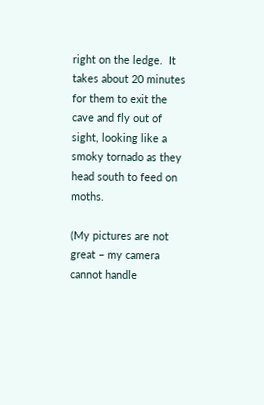right on the ledge.  It takes about 20 minutes for them to exit the cave and fly out of sight, looking like a smoky tornado as they head south to feed on moths.

(My pictures are not great – my camera cannot handle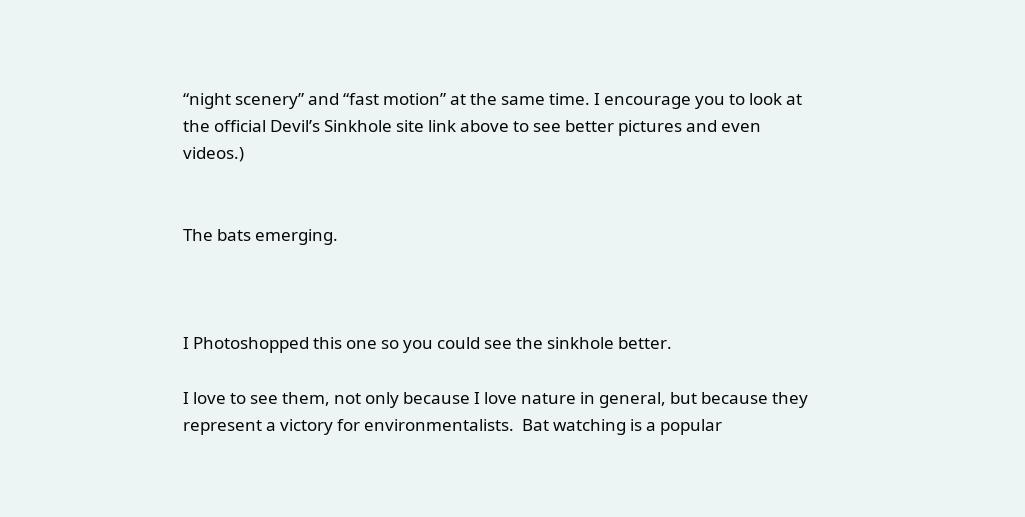“night scenery” and “fast motion” at the same time. I encourage you to look at the official Devil’s Sinkhole site link above to see better pictures and even videos.)


The bats emerging.



I Photoshopped this one so you could see the sinkhole better.

I love to see them, not only because I love nature in general, but because they represent a victory for environmentalists.  Bat watching is a popular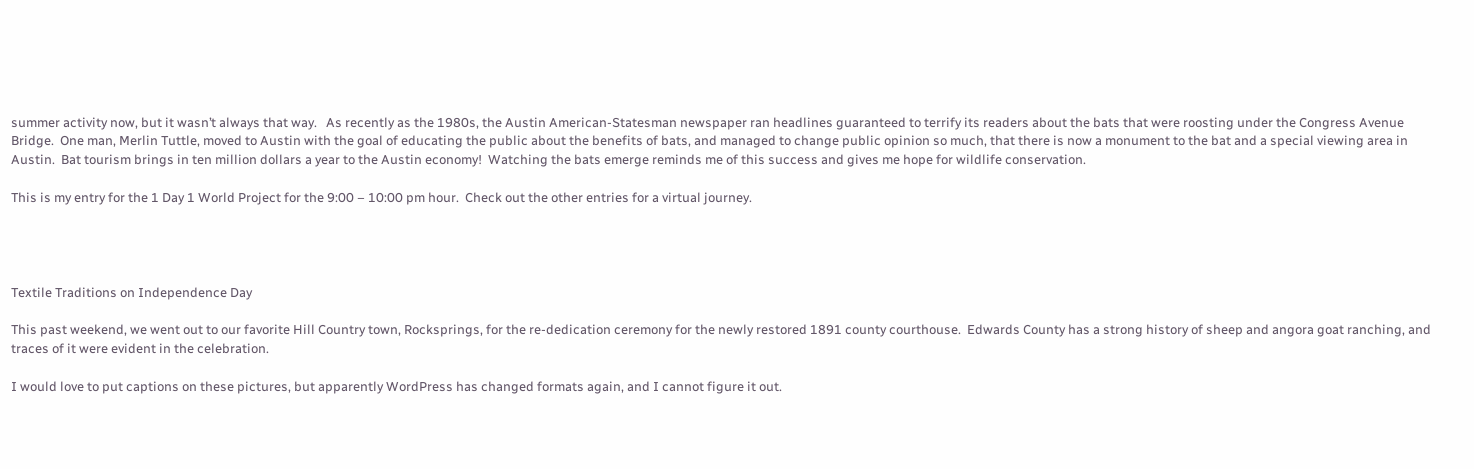summer activity now, but it wasn’t always that way.   As recently as the 1980s, the Austin American-Statesman newspaper ran headlines guaranteed to terrify its readers about the bats that were roosting under the Congress Avenue Bridge.  One man, Merlin Tuttle, moved to Austin with the goal of educating the public about the benefits of bats, and managed to change public opinion so much, that there is now a monument to the bat and a special viewing area in Austin.  Bat tourism brings in ten million dollars a year to the Austin economy!  Watching the bats emerge reminds me of this success and gives me hope for wildlife conservation.

This is my entry for the 1 Day 1 World Project for the 9:00 – 10:00 pm hour.  Check out the other entries for a virtual journey.




Textile Traditions on Independence Day

This past weekend, we went out to our favorite Hill Country town, Rocksprings, for the re-dedication ceremony for the newly restored 1891 county courthouse.  Edwards County has a strong history of sheep and angora goat ranching, and traces of it were evident in the celebration.

I would love to put captions on these pictures, but apparently WordPress has changed formats again, and I cannot figure it out.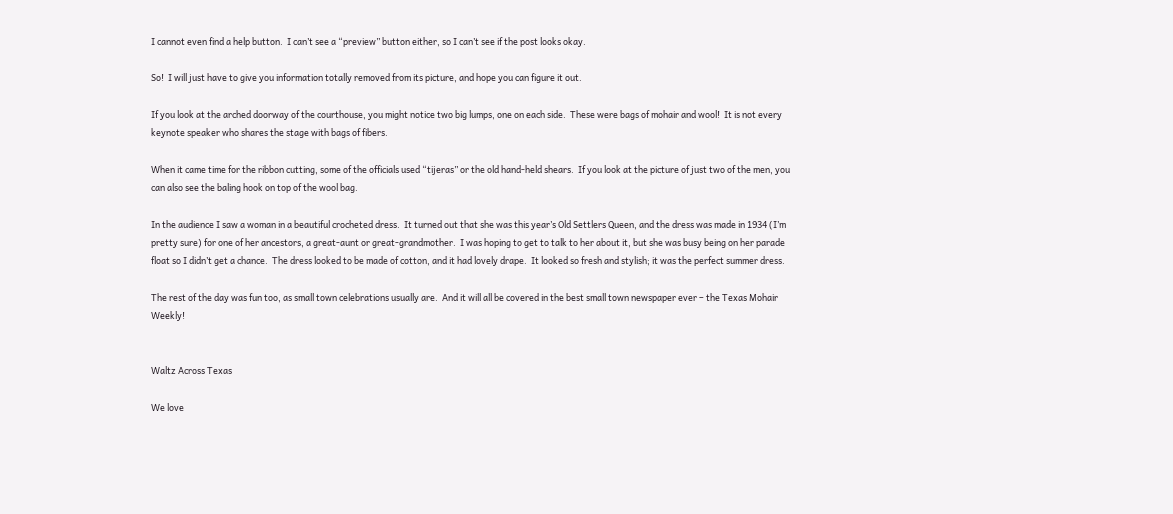I cannot even find a help button.  I can’t see a “preview” button either, so I can’t see if the post looks okay.

So!  I will just have to give you information totally removed from its picture, and hope you can figure it out.

If you look at the arched doorway of the courthouse, you might notice two big lumps, one on each side.  These were bags of mohair and wool!  It is not every keynote speaker who shares the stage with bags of fibers.

When it came time for the ribbon cutting, some of the officials used “tijeras” or the old hand-held shears.  If you look at the picture of just two of the men, you can also see the baling hook on top of the wool bag.

In the audience I saw a woman in a beautiful crocheted dress.  It turned out that she was this year’s Old Settlers Queen, and the dress was made in 1934 (I’m pretty sure) for one of her ancestors, a great-aunt or great-grandmother.  I was hoping to get to talk to her about it, but she was busy being on her parade float so I didn’t get a chance.  The dress looked to be made of cotton, and it had lovely drape.  It looked so fresh and stylish; it was the perfect summer dress.

The rest of the day was fun too, as small town celebrations usually are.  And it will all be covered in the best small town newspaper ever – the Texas Mohair Weekly!


Waltz Across Texas

We love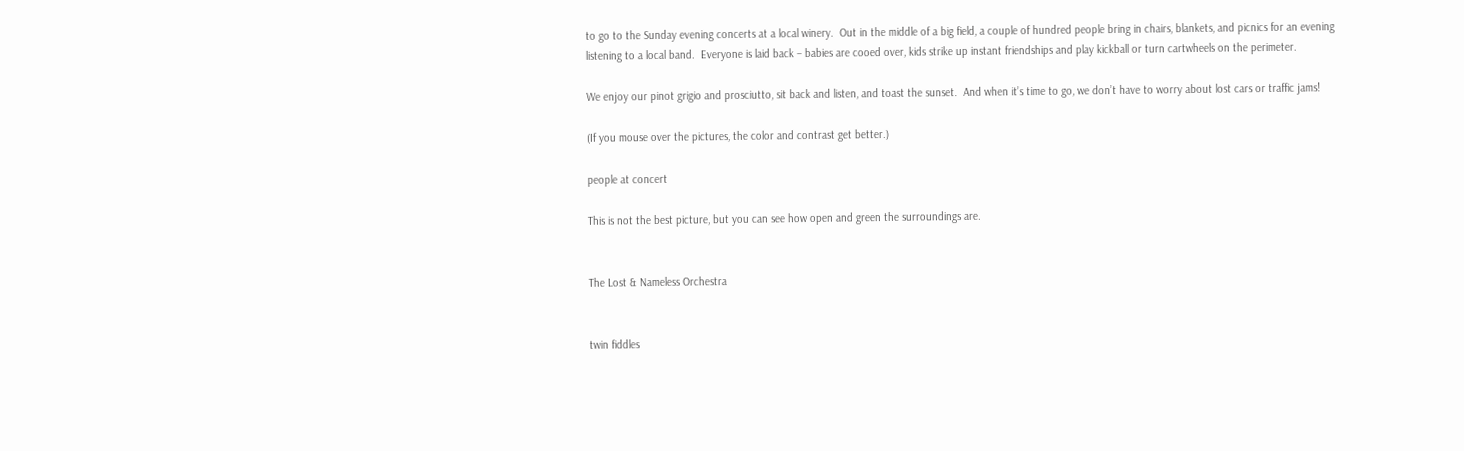to go to the Sunday evening concerts at a local winery.  Out in the middle of a big field, a couple of hundred people bring in chairs, blankets, and picnics for an evening listening to a local band.  Everyone is laid back – babies are cooed over, kids strike up instant friendships and play kickball or turn cartwheels on the perimeter.

We enjoy our pinot grigio and prosciutto, sit back and listen, and toast the sunset.  And when it’s time to go, we don’t have to worry about lost cars or traffic jams!

(If you mouse over the pictures, the color and contrast get better.)

people at concert

This is not the best picture, but you can see how open and green the surroundings are.


The Lost & Nameless Orchestra


twin fiddles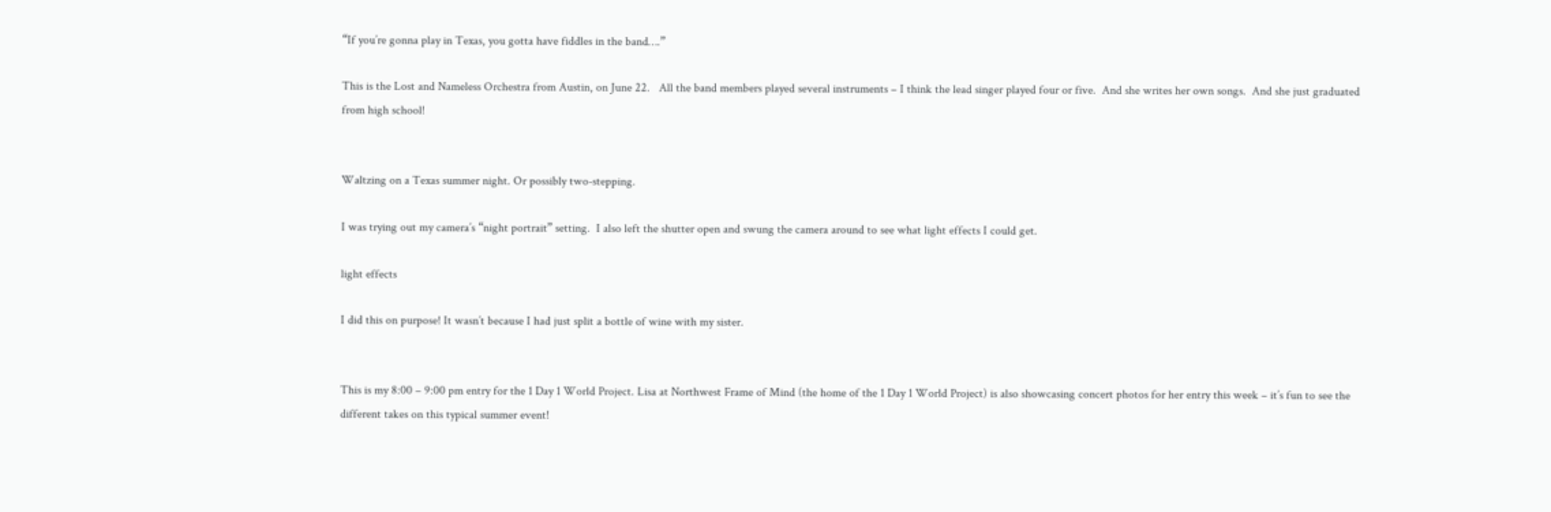“If you’re gonna play in Texas, you gotta have fiddles in the band….”

This is the Lost and Nameless Orchestra from Austin, on June 22.   All the band members played several instruments – I think the lead singer played four or five.  And she writes her own songs.  And she just graduated from high school!


Waltzing on a Texas summer night. Or possibly two-stepping.

I was trying out my camera’s “night portrait” setting.  I also left the shutter open and swung the camera around to see what light effects I could get.

light effects

I did this on purpose! It wasn’t because I had just split a bottle of wine with my sister.


This is my 8:00 – 9:00 pm entry for the 1 Day 1 World Project. Lisa at Northwest Frame of Mind (the home of the 1 Day 1 World Project) is also showcasing concert photos for her entry this week – it’s fun to see the different takes on this typical summer event!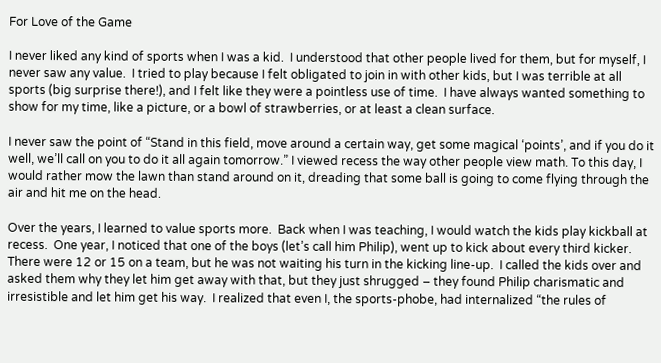For Love of the Game

I never liked any kind of sports when I was a kid.  I understood that other people lived for them, but for myself, I never saw any value.  I tried to play because I felt obligated to join in with other kids, but I was terrible at all sports (big surprise there!), and I felt like they were a pointless use of time.  I have always wanted something to show for my time, like a picture, or a bowl of strawberries, or at least a clean surface.

I never saw the point of “Stand in this field, move around a certain way, get some magical ‘points’, and if you do it well, we’ll call on you to do it all again tomorrow.” I viewed recess the way other people view math. To this day, I would rather mow the lawn than stand around on it, dreading that some ball is going to come flying through the air and hit me on the head.

Over the years, I learned to value sports more.  Back when I was teaching, I would watch the kids play kickball at recess.  One year, I noticed that one of the boys (let’s call him Philip), went up to kick about every third kicker.  There were 12 or 15 on a team, but he was not waiting his turn in the kicking line-up.  I called the kids over and asked them why they let him get away with that, but they just shrugged – they found Philip charismatic and irresistible and let him get his way.  I realized that even I, the sports-phobe, had internalized “the rules of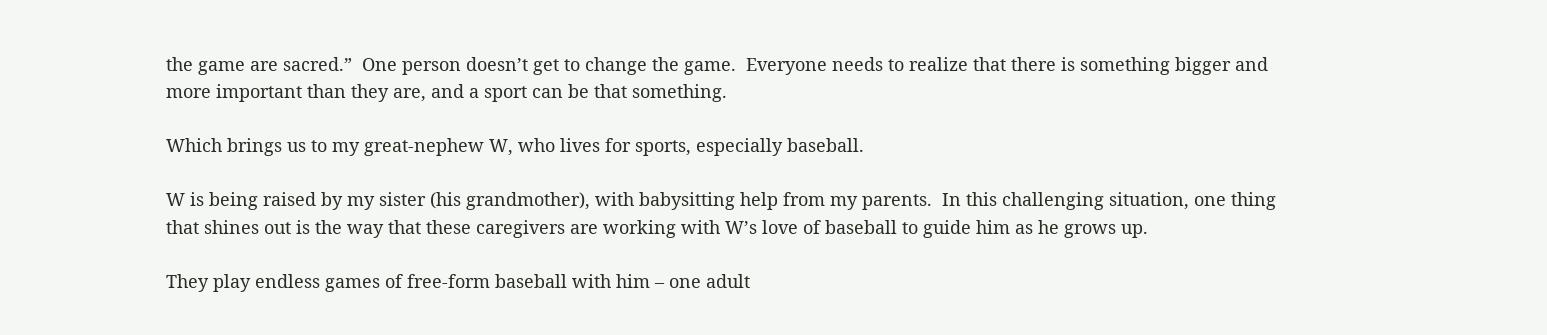the game are sacred.”  One person doesn’t get to change the game.  Everyone needs to realize that there is something bigger and more important than they are, and a sport can be that something.

Which brings us to my great-nephew W, who lives for sports, especially baseball.

W is being raised by my sister (his grandmother), with babysitting help from my parents.  In this challenging situation, one thing that shines out is the way that these caregivers are working with W’s love of baseball to guide him as he grows up.

They play endless games of free-form baseball with him – one adult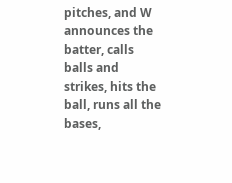pitches, and W announces the batter, calls balls and strikes, hits the ball, runs all the bases,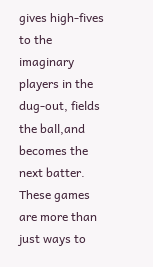gives high-fives to the imaginary players in the dug-out, fields the ball,and becomes the next batter.   These games are more than just ways to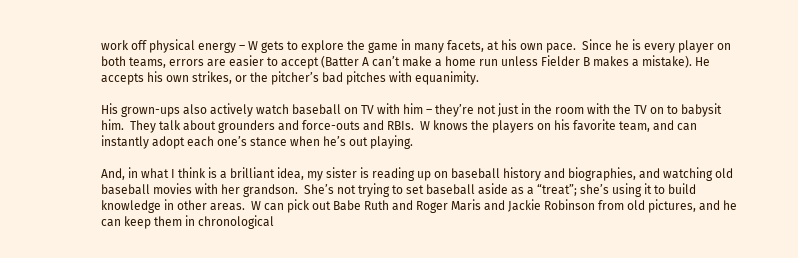work off physical energy – W gets to explore the game in many facets, at his own pace.  Since he is every player on both teams, errors are easier to accept (Batter A can’t make a home run unless Fielder B makes a mistake). He accepts his own strikes, or the pitcher’s bad pitches with equanimity.

His grown-ups also actively watch baseball on TV with him – they’re not just in the room with the TV on to babysit him.  They talk about grounders and force-outs and RBIs.  W knows the players on his favorite team, and can instantly adopt each one’s stance when he’s out playing.

And, in what I think is a brilliant idea, my sister is reading up on baseball history and biographies, and watching old baseball movies with her grandson.  She’s not trying to set baseball aside as a “treat”; she’s using it to build knowledge in other areas.  W can pick out Babe Ruth and Roger Maris and Jackie Robinson from old pictures, and he can keep them in chronological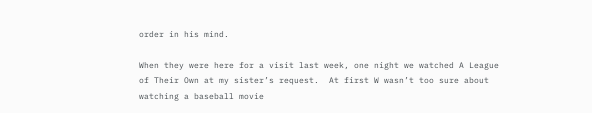order in his mind.

When they were here for a visit last week, one night we watched A League of Their Own at my sister’s request.  At first W wasn’t too sure about watching a baseball movie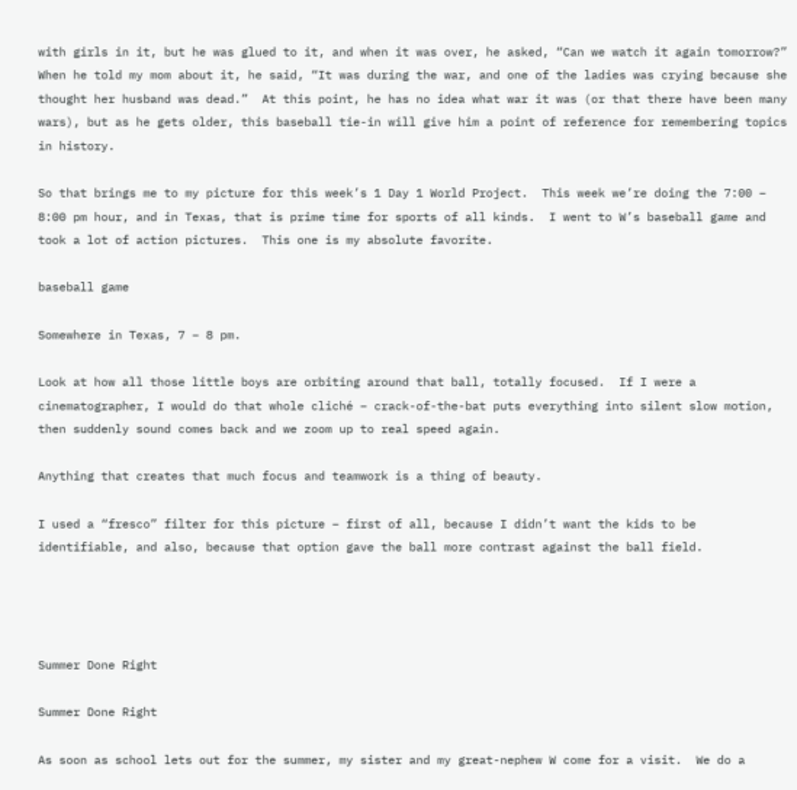with girls in it, but he was glued to it, and when it was over, he asked, “Can we watch it again tomorrow?”  When he told my mom about it, he said, “It was during the war, and one of the ladies was crying because she thought her husband was dead.”  At this point, he has no idea what war it was (or that there have been many wars), but as he gets older, this baseball tie-in will give him a point of reference for remembering topics in history.

So that brings me to my picture for this week’s 1 Day 1 World Project.  This week we’re doing the 7:00 – 8:00 pm hour, and in Texas, that is prime time for sports of all kinds.  I went to W’s baseball game and took a lot of action pictures.  This one is my absolute favorite.

baseball game

Somewhere in Texas, 7 – 8 pm.

Look at how all those little boys are orbiting around that ball, totally focused.  If I were a cinematographer, I would do that whole cliché – crack-of-the-bat puts everything into silent slow motion, then suddenly sound comes back and we zoom up to real speed again.

Anything that creates that much focus and teamwork is a thing of beauty.

I used a “fresco” filter for this picture – first of all, because I didn’t want the kids to be identifiable, and also, because that option gave the ball more contrast against the ball field.




Summer Done Right

Summer Done Right

As soon as school lets out for the summer, my sister and my great-nephew W come for a visit.  We do a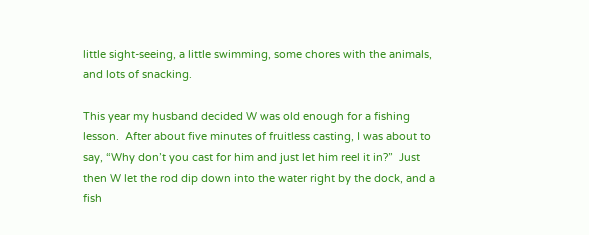little sight-seeing, a little swimming, some chores with the animals, and lots of snacking.

This year my husband decided W was old enough for a fishing lesson.  After about five minutes of fruitless casting, I was about to say, “Why don’t you cast for him and just let him reel it in?”  Just then W let the rod dip down into the water right by the dock, and a fish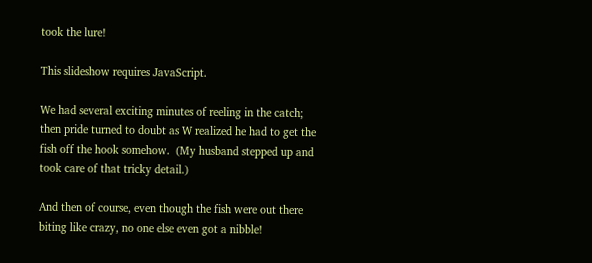took the lure!

This slideshow requires JavaScript.

We had several exciting minutes of reeling in the catch; then pride turned to doubt as W realized he had to get the fish off the hook somehow.  (My husband stepped up and took care of that tricky detail.)

And then of course, even though the fish were out there biting like crazy, no one else even got a nibble!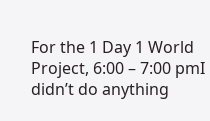For the 1 Day 1 World Project, 6:00 – 7:00 pmI didn’t do anything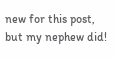new for this post, but my nephew did!